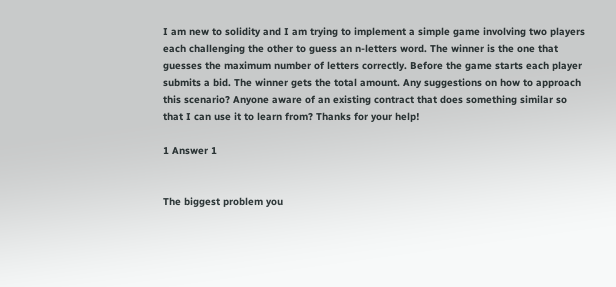I am new to solidity and I am trying to implement a simple game involving two players each challenging the other to guess an n-letters word. The winner is the one that guesses the maximum number of letters correctly. Before the game starts each player submits a bid. The winner gets the total amount. Any suggestions on how to approach this scenario? Anyone aware of an existing contract that does something similar so that I can use it to learn from? Thanks for your help!

1 Answer 1


The biggest problem you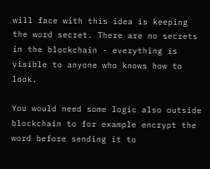will face with this idea is keeping the word secret. There are no secrets in the blockchain - everything is visible to anyone who knows how to look.

You would need some logic also outside blockchain to for example encrypt the word before sending it to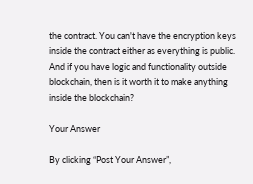the contract. You can't have the encryption keys inside the contract either as everything is public. And if you have logic and functionality outside blockchain, then is it worth it to make anything inside the blockchain?

Your Answer

By clicking “Post Your Answer”,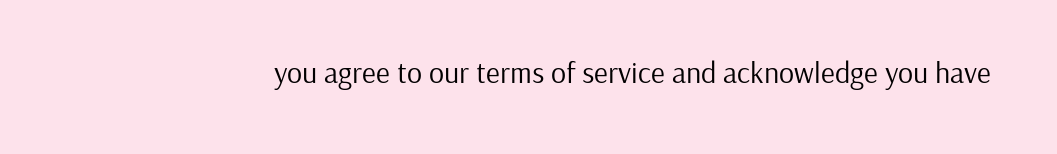you agree to our terms of service and acknowledge you have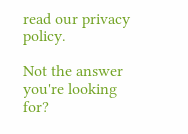read our privacy policy.

Not the answer you're looking for?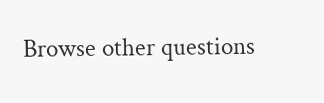Browse other questions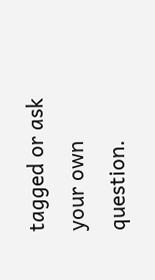tagged or ask your own question.